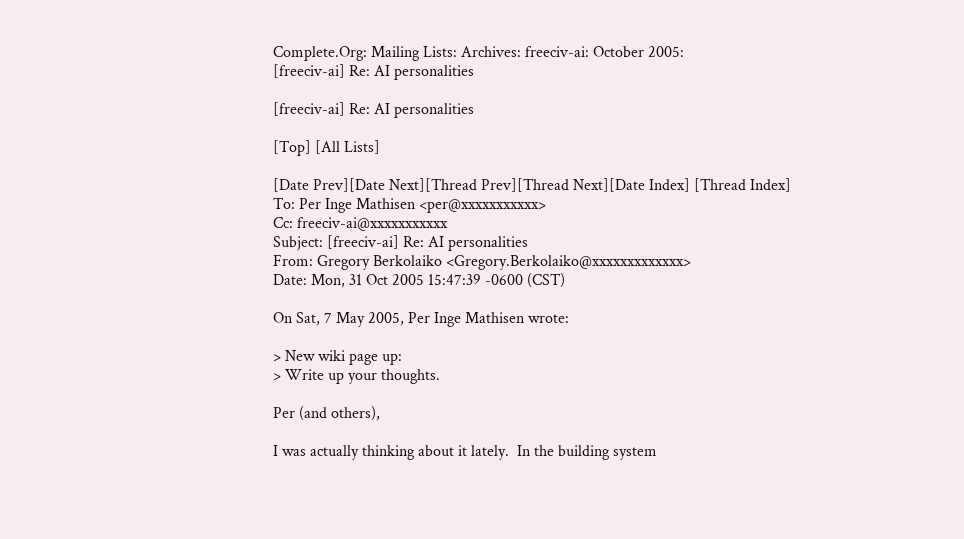Complete.Org: Mailing Lists: Archives: freeciv-ai: October 2005:
[freeciv-ai] Re: AI personalities

[freeciv-ai] Re: AI personalities

[Top] [All Lists]

[Date Prev][Date Next][Thread Prev][Thread Next][Date Index] [Thread Index]
To: Per Inge Mathisen <per@xxxxxxxxxxx>
Cc: freeciv-ai@xxxxxxxxxxx
Subject: [freeciv-ai] Re: AI personalities
From: Gregory Berkolaiko <Gregory.Berkolaiko@xxxxxxxxxxxxx>
Date: Mon, 31 Oct 2005 15:47:39 -0600 (CST)

On Sat, 7 May 2005, Per Inge Mathisen wrote:

> New wiki page up:
> Write up your thoughts.

Per (and others),

I was actually thinking about it lately.  In the building system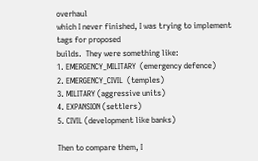overhaul
which I never finished, I was trying to implement tags for proposed
builds.  They were something like:
1. EMERGENCY_MILITARY  (emergency defence)
2. EMERGENCY_CIVIL  (temples)
3. MILITARY (aggressive units)
4. EXPANSION (settlers)
5. CIVIL (development like banks)

Then to compare them, I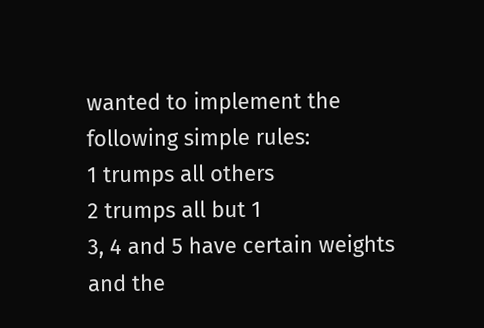wanted to implement the following simple rules:
1 trumps all others
2 trumps all but 1
3, 4 and 5 have certain weights and the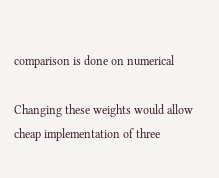comparison is done on numerical

Changing these weights would allow cheap implementation of three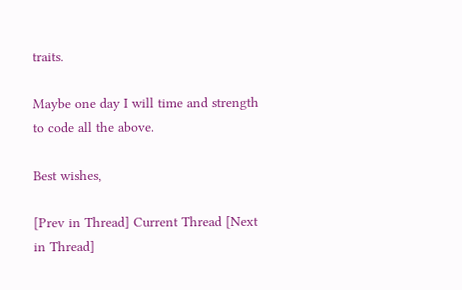traits.

Maybe one day I will time and strength to code all the above.

Best wishes,

[Prev in Thread] Current Thread [Next in Thread]